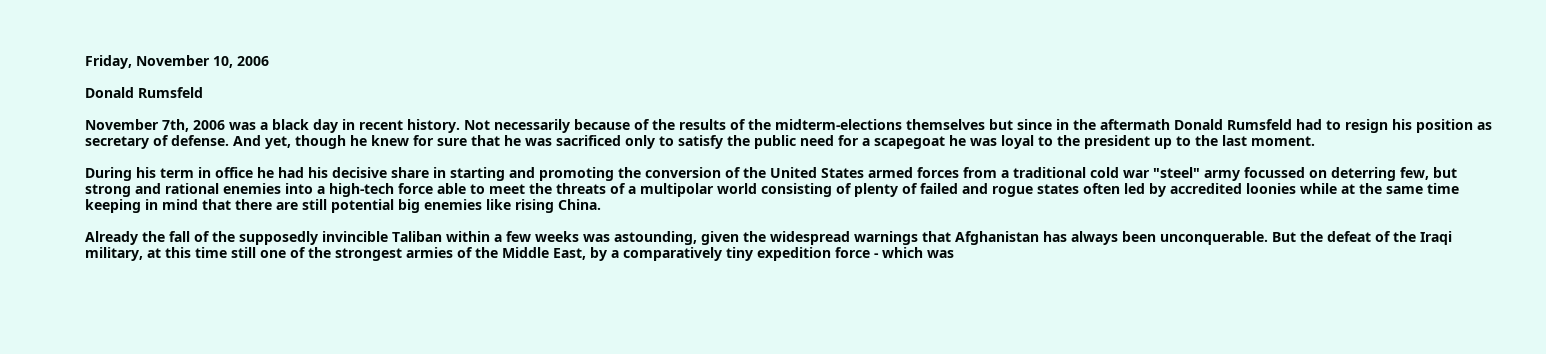Friday, November 10, 2006

Donald Rumsfeld

November 7th, 2006 was a black day in recent history. Not necessarily because of the results of the midterm-elections themselves but since in the aftermath Donald Rumsfeld had to resign his position as secretary of defense. And yet, though he knew for sure that he was sacrificed only to satisfy the public need for a scapegoat he was loyal to the president up to the last moment.

During his term in office he had his decisive share in starting and promoting the conversion of the United States armed forces from a traditional cold war "steel" army focussed on deterring few, but strong and rational enemies into a high-tech force able to meet the threats of a multipolar world consisting of plenty of failed and rogue states often led by accredited loonies while at the same time keeping in mind that there are still potential big enemies like rising China.

Already the fall of the supposedly invincible Taliban within a few weeks was astounding, given the widespread warnings that Afghanistan has always been unconquerable. But the defeat of the Iraqi military, at this time still one of the strongest armies of the Middle East, by a comparatively tiny expedition force - which was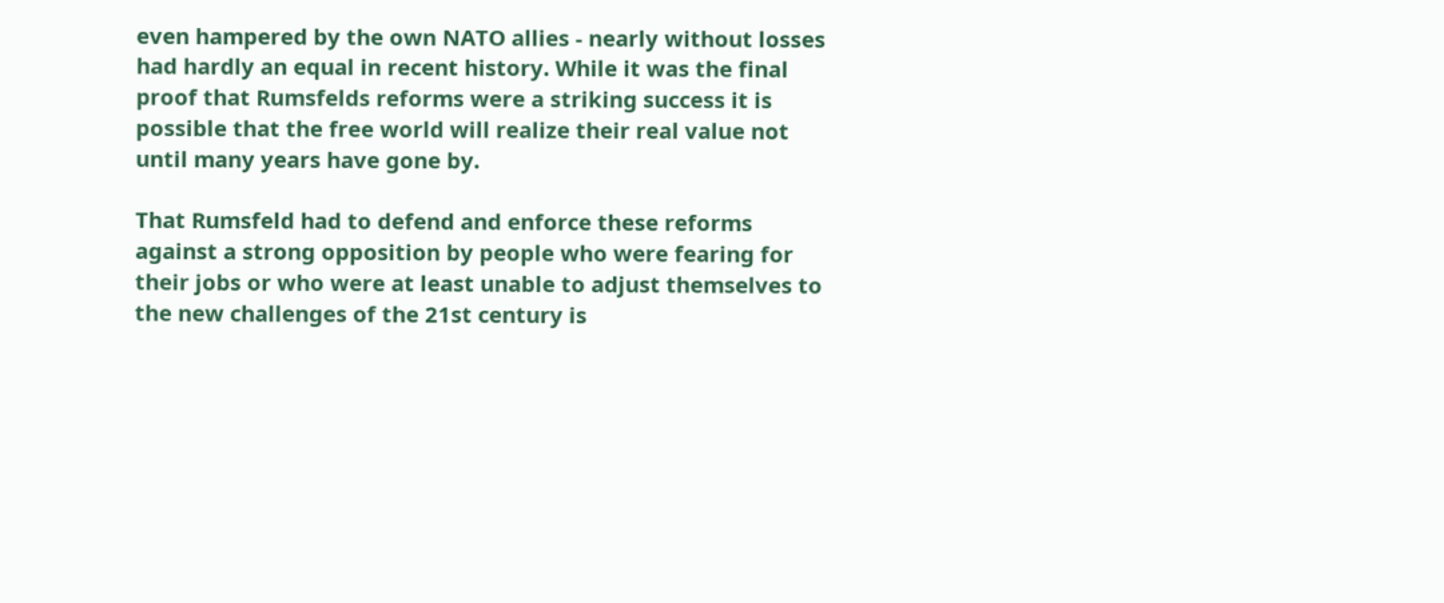even hampered by the own NATO allies - nearly without losses had hardly an equal in recent history. While it was the final proof that Rumsfelds reforms were a striking success it is possible that the free world will realize their real value not until many years have gone by.

That Rumsfeld had to defend and enforce these reforms against a strong opposition by people who were fearing for their jobs or who were at least unable to adjust themselves to the new challenges of the 21st century is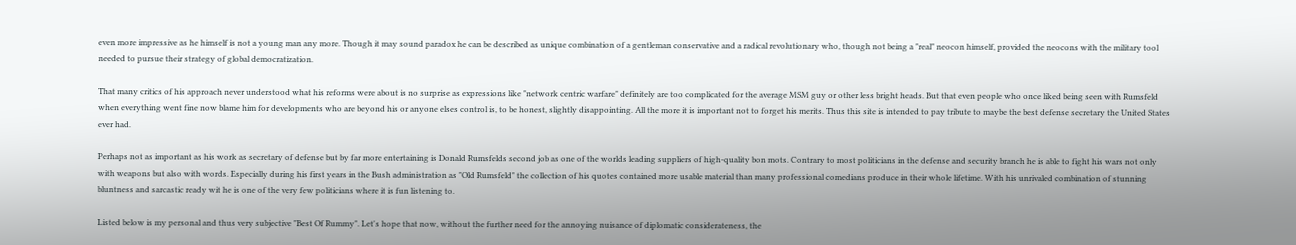even more impressive as he himself is not a young man any more. Though it may sound paradox he can be described as unique combination of a gentleman conservative and a radical revolutionary who, though not being a "real" neocon himself, provided the neocons with the military tool needed to pursue their strategy of global democratization.

That many critics of his approach never understood what his reforms were about is no surprise as expressions like "network centric warfare" definitely are too complicated for the average MSM guy or other less bright heads. But that even people who once liked being seen with Rumsfeld when everything went fine now blame him for developments who are beyond his or anyone elses control is, to be honest, slightly disappointing. All the more it is important not to forget his merits. Thus this site is intended to pay tribute to maybe the best defense secretary the United States ever had.

Perhaps not as important as his work as secretary of defense but by far more entertaining is Donald Rumsfelds second job as one of the worlds leading suppliers of high-quality bon mots. Contrary to most politicians in the defense and security branch he is able to fight his wars not only with weapons but also with words. Especially during his first years in the Bush administration as "Old Rumsfeld" the collection of his quotes contained more usable material than many professional comedians produce in their whole lifetime. With his unrivaled combination of stunning bluntness and sarcastic ready wit he is one of the very few politicians where it is fun listening to.

Listed below is my personal and thus very subjective "Best Of Rummy". Let's hope that now, without the further need for the annoying nuisance of diplomatic considerateness, the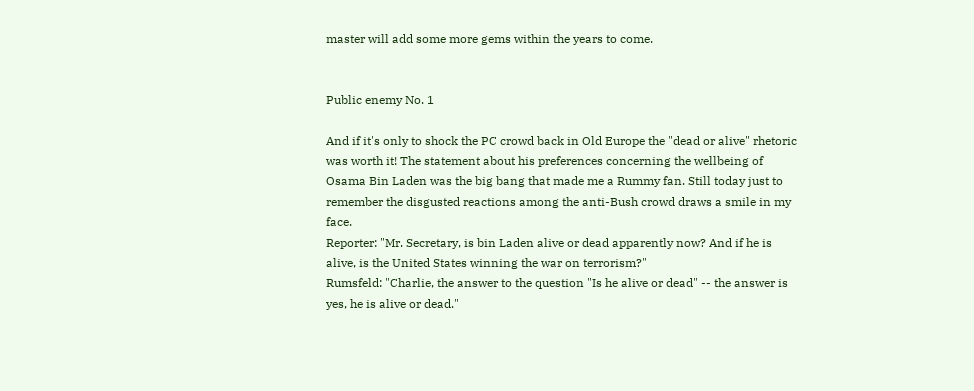master will add some more gems within the years to come.


Public enemy No. 1

And if it's only to shock the PC crowd back in Old Europe the "dead or alive" rhetoric was worth it! The statement about his preferences concerning the wellbeing of Osama Bin Laden was the big bang that made me a Rummy fan. Still today just to remember the disgusted reactions among the anti-Bush crowd draws a smile in my face.
Reporter: "Mr. Secretary, is bin Laden alive or dead apparently now? And if he is alive, is the United States winning the war on terrorism?"
Rumsfeld: "Charlie, the answer to the question "Is he alive or dead" -- the answer is yes, he is alive or dead."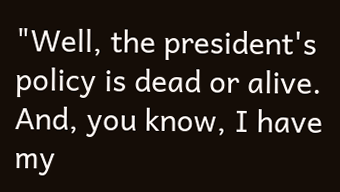"Well, the president's policy is dead or alive. And, you know, I have my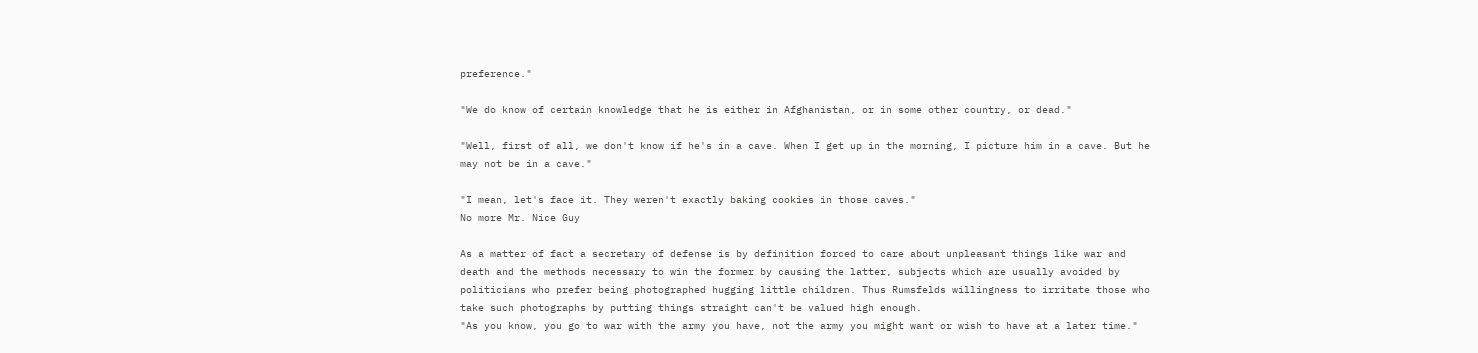preference."

"We do know of certain knowledge that he is either in Afghanistan, or in some other country, or dead."

"Well, first of all, we don't know if he's in a cave. When I get up in the morning, I picture him in a cave. But he may not be in a cave."

"I mean, let's face it. They weren't exactly baking cookies in those caves."
No more Mr. Nice Guy

As a matter of fact a secretary of defense is by definition forced to care about unpleasant things like war and death and the methods necessary to win the former by causing the latter, subjects which are usually avoided by politicians who prefer being photographed hugging little children. Thus Rumsfelds willingness to irritate those who take such photographs by putting things straight can't be valued high enough.
"As you know, you go to war with the army you have, not the army you might want or wish to have at a later time."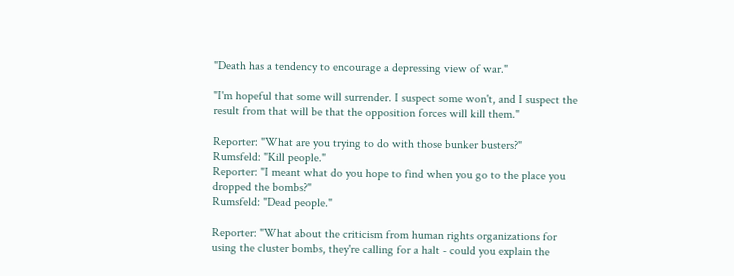"Death has a tendency to encourage a depressing view of war."

"I'm hopeful that some will surrender. I suspect some won't, and I suspect the result from that will be that the opposition forces will kill them."

Reporter: "What are you trying to do with those bunker busters?"
Rumsfeld: "Kill people."
Reporter: "I meant what do you hope to find when you go to the place you dropped the bombs?"
Rumsfeld: "Dead people."

Reporter: "What about the criticism from human rights organizations for using the cluster bombs, they're calling for a halt - could you explain the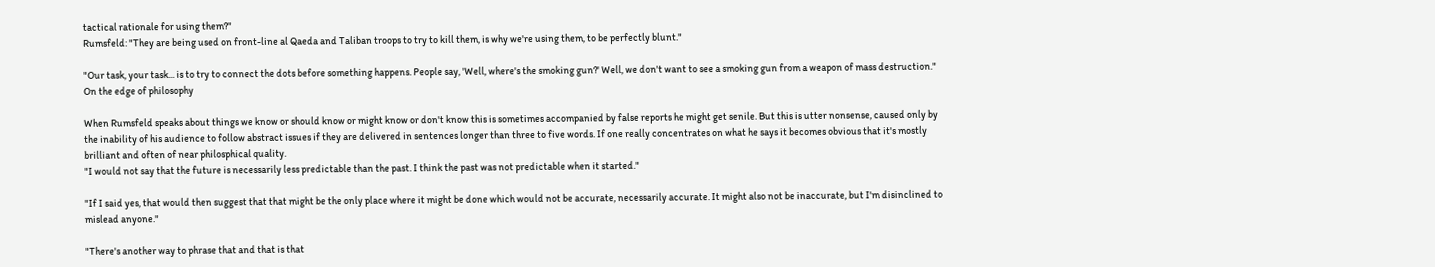tactical rationale for using them?"
Rumsfeld: "They are being used on front-line al Qaeda and Taliban troops to try to kill them, is why we're using them, to be perfectly blunt."

"Our task, your task... is to try to connect the dots before something happens. People say, 'Well, where's the smoking gun?' Well, we don't want to see a smoking gun from a weapon of mass destruction."
On the edge of philosophy

When Rumsfeld speaks about things we know or should know or might know or don't know this is sometimes accompanied by false reports he might get senile. But this is utter nonsense, caused only by the inability of his audience to follow abstract issues if they are delivered in sentences longer than three to five words. If one really concentrates on what he says it becomes obvious that it's mostly brilliant and often of near philosphical quality.
"I would not say that the future is necessarily less predictable than the past. I think the past was not predictable when it started."

"If I said yes, that would then suggest that that might be the only place where it might be done which would not be accurate, necessarily accurate. It might also not be inaccurate, but I'm disinclined to mislead anyone."

"There's another way to phrase that and that is that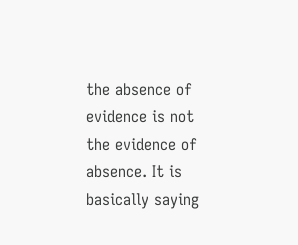the absence of evidence is not the evidence of absence. It is basically saying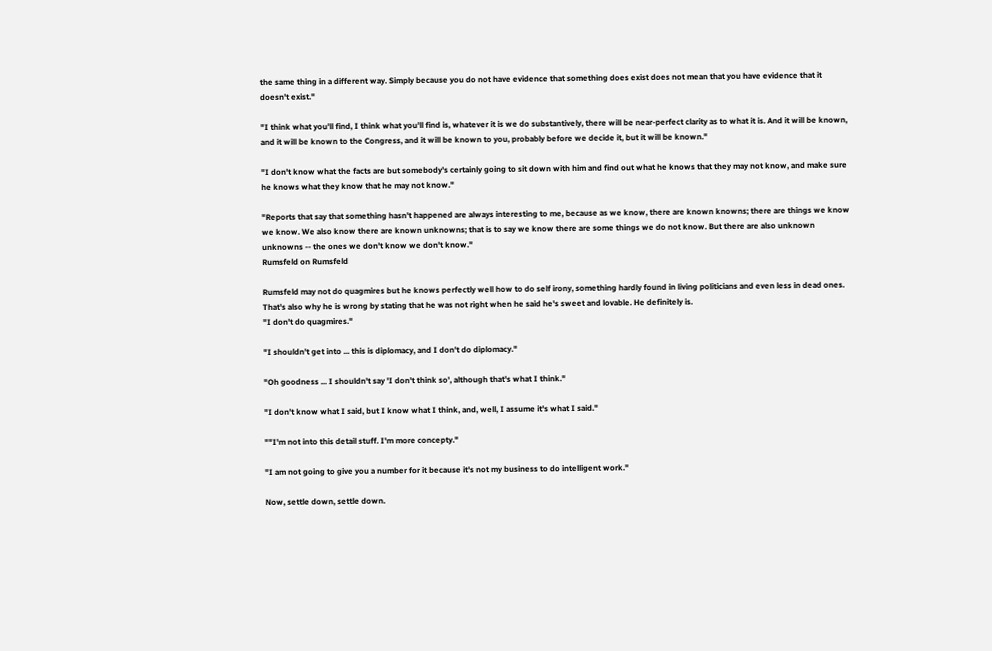the same thing in a different way. Simply because you do not have evidence that something does exist does not mean that you have evidence that it doesn't exist."

"I think what you'll find, I think what you'll find is, whatever it is we do substantively, there will be near-perfect clarity as to what it is. And it will be known, and it will be known to the Congress, and it will be known to you, probably before we decide it, but it will be known."

"I don't know what the facts are but somebody's certainly going to sit down with him and find out what he knows that they may not know, and make sure he knows what they know that he may not know."

"Reports that say that something hasn't happened are always interesting to me, because as we know, there are known knowns; there are things we know we know. We also know there are known unknowns; that is to say we know there are some things we do not know. But there are also unknown unknowns -- the ones we don't know we don't know."
Rumsfeld on Rumsfeld

Rumsfeld may not do quagmires but he knows perfectly well how to do self irony, something hardly found in living politicians and even less in dead ones. That's also why he is wrong by stating that he was not right when he said he's sweet and lovable. He definitely is.
"I don't do quagmires."

"I shouldn't get into ... this is diplomacy, and I don't do diplomacy."

"Oh goodness ... I shouldn't say 'I don't think so', although that's what I think."

"I don't know what I said, but I know what I think, and, well, I assume it's what I said."

""I'm not into this detail stuff. I'm more concepty."

"I am not going to give you a number for it because it's not my business to do intelligent work."

Now, settle down, settle down.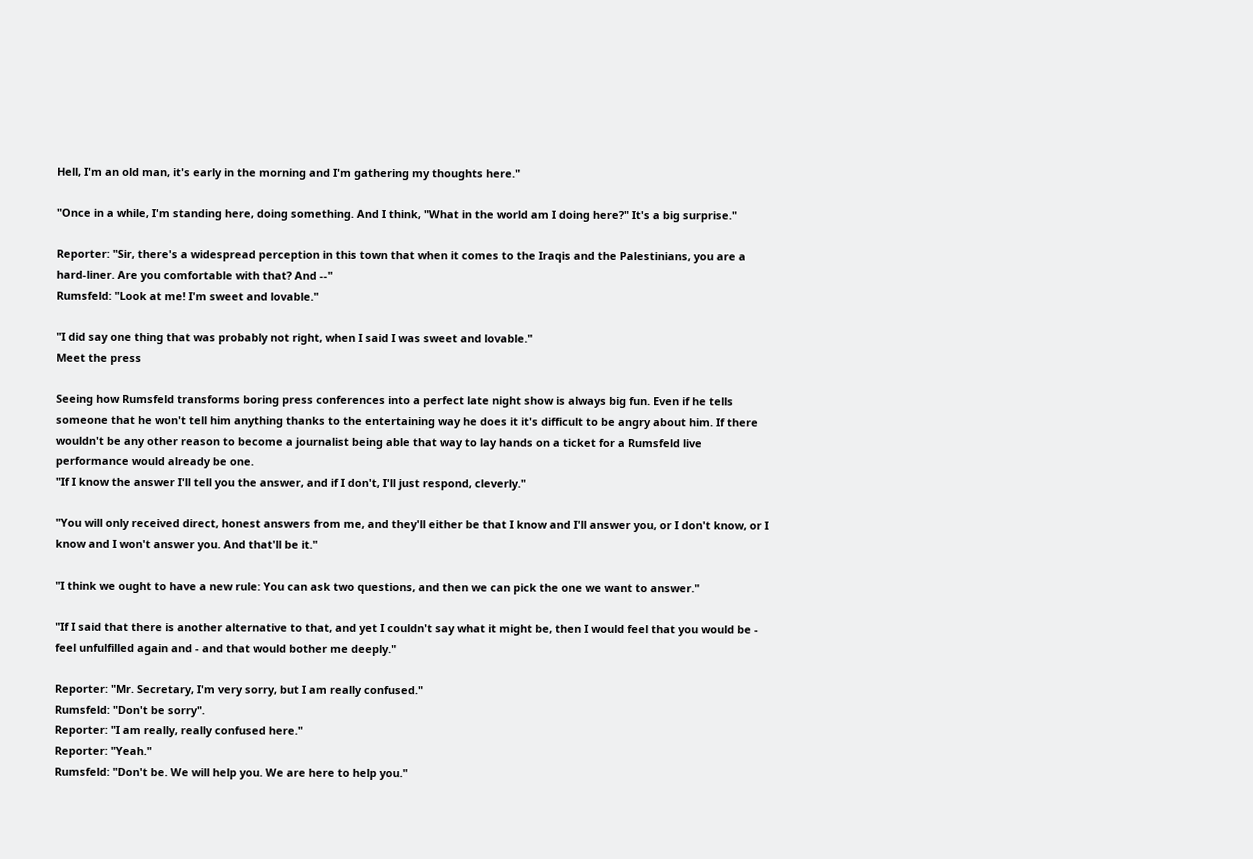Hell, I'm an old man, it's early in the morning and I'm gathering my thoughts here."

"Once in a while, I'm standing here, doing something. And I think, "What in the world am I doing here?" It's a big surprise."

Reporter: "Sir, there's a widespread perception in this town that when it comes to the Iraqis and the Palestinians, you are a hard-liner. Are you comfortable with that? And --"
Rumsfeld: "Look at me! I'm sweet and lovable."

"I did say one thing that was probably not right, when I said I was sweet and lovable."
Meet the press

Seeing how Rumsfeld transforms boring press conferences into a perfect late night show is always big fun. Even if he tells someone that he won't tell him anything thanks to the entertaining way he does it it's difficult to be angry about him. If there wouldn't be any other reason to become a journalist being able that way to lay hands on a ticket for a Rumsfeld live performance would already be one.
"If I know the answer I'll tell you the answer, and if I don't, I'll just respond, cleverly."

"You will only received direct, honest answers from me, and they'll either be that I know and I'll answer you, or I don't know, or I know and I won't answer you. And that'll be it."

"I think we ought to have a new rule: You can ask two questions, and then we can pick the one we want to answer."

"If I said that there is another alternative to that, and yet I couldn't say what it might be, then I would feel that you would be - feel unfulfilled again and - and that would bother me deeply."

Reporter: "Mr. Secretary, I'm very sorry, but I am really confused."
Rumsfeld: "Don't be sorry".
Reporter: "I am really, really confused here."
Reporter: "Yeah."
Rumsfeld: "Don't be. We will help you. We are here to help you."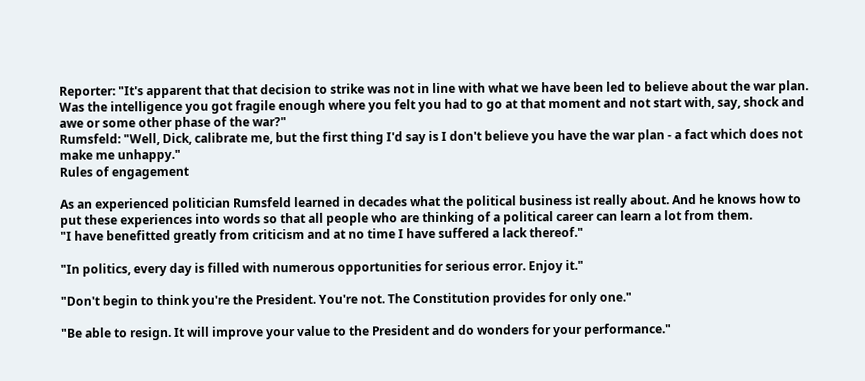Reporter: "It's apparent that that decision to strike was not in line with what we have been led to believe about the war plan. Was the intelligence you got fragile enough where you felt you had to go at that moment and not start with, say, shock and awe or some other phase of the war?"
Rumsfeld: "Well, Dick, calibrate me, but the first thing I'd say is I don't believe you have the war plan - a fact which does not make me unhappy."
Rules of engagement

As an experienced politician Rumsfeld learned in decades what the political business ist really about. And he knows how to put these experiences into words so that all people who are thinking of a political career can learn a lot from them.
"I have benefitted greatly from criticism and at no time I have suffered a lack thereof."

"In politics, every day is filled with numerous opportunities for serious error. Enjoy it."

"Don't begin to think you're the President. You're not. The Constitution provides for only one."

"Be able to resign. It will improve your value to the President and do wonders for your performance."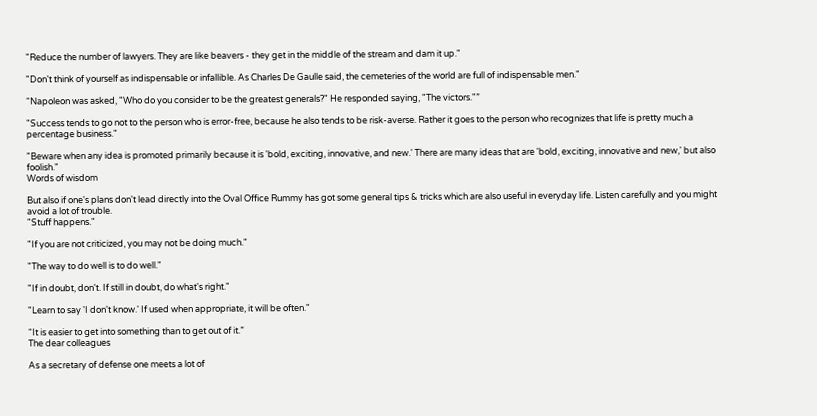"Reduce the number of lawyers. They are like beavers - they get in the middle of the stream and dam it up."

"Don't think of yourself as indispensable or infallible. As Charles De Gaulle said, the cemeteries of the world are full of indispensable men."

“Napoleon was asked, "Who do you consider to be the greatest generals?" He responded saying, "The victors."”

"Success tends to go not to the person who is error-free, because he also tends to be risk-averse. Rather it goes to the person who recognizes that life is pretty much a percentage business."

"Beware when any idea is promoted primarily because it is 'bold, exciting, innovative, and new.' There are many ideas that are 'bold, exciting, innovative and new,' but also foolish."
Words of wisdom

But also if one's plans don't lead directly into the Oval Office Rummy has got some general tips & tricks which are also useful in everyday life. Listen carefully and you might avoid a lot of trouble.
"Stuff happens."

"If you are not criticized, you may not be doing much."

"The way to do well is to do well."

"If in doubt, don't. If still in doubt, do what's right."

"Learn to say 'I don't know.' If used when appropriate, it will be often."

“It is easier to get into something than to get out of it.”
The dear colleagues

As a secretary of defense one meets a lot of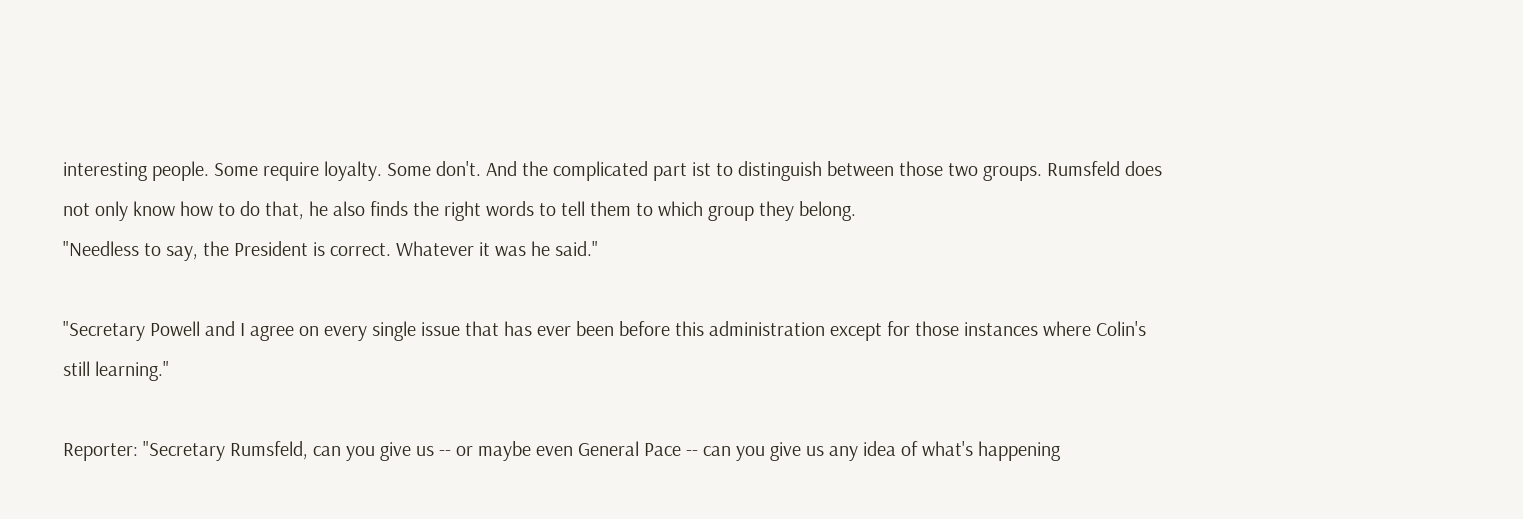interesting people. Some require loyalty. Some don't. And the complicated part ist to distinguish between those two groups. Rumsfeld does not only know how to do that, he also finds the right words to tell them to which group they belong.
"Needless to say, the President is correct. Whatever it was he said."

"Secretary Powell and I agree on every single issue that has ever been before this administration except for those instances where Colin's still learning."

Reporter: "Secretary Rumsfeld, can you give us -- or maybe even General Pace -- can you give us any idea of what's happening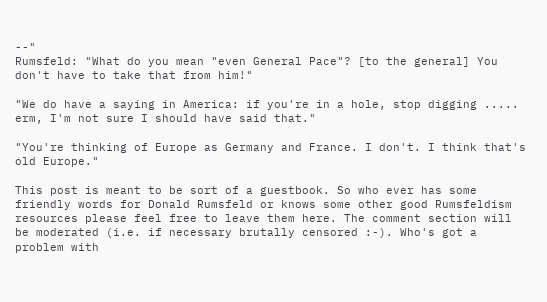--"
Rumsfeld: "What do you mean "even General Pace"? [to the general] You don't have to take that from him!"

"We do have a saying in America: if you're in a hole, stop digging ..... erm, I'm not sure I should have said that."

"You're thinking of Europe as Germany and France. I don't. I think that's old Europe."

This post is meant to be sort of a guestbook. So who ever has some friendly words for Donald Rumsfeld or knows some other good Rumsfeldism resources please feel free to leave them here. The comment section will be moderated (i.e. if necessary brutally censored :-). Who's got a problem with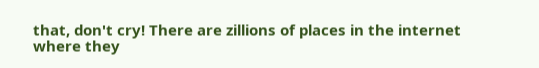that, don't cry! There are zillions of places in the internet where they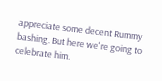appreciate some decent Rummy bashing. But here we're going to celebrate him.